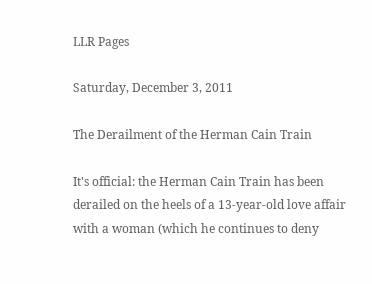LLR Pages

Saturday, December 3, 2011

The Derailment of the Herman Cain Train

It's official: the Herman Cain Train has been derailed on the heels of a 13-year-old love affair with a woman (which he continues to deny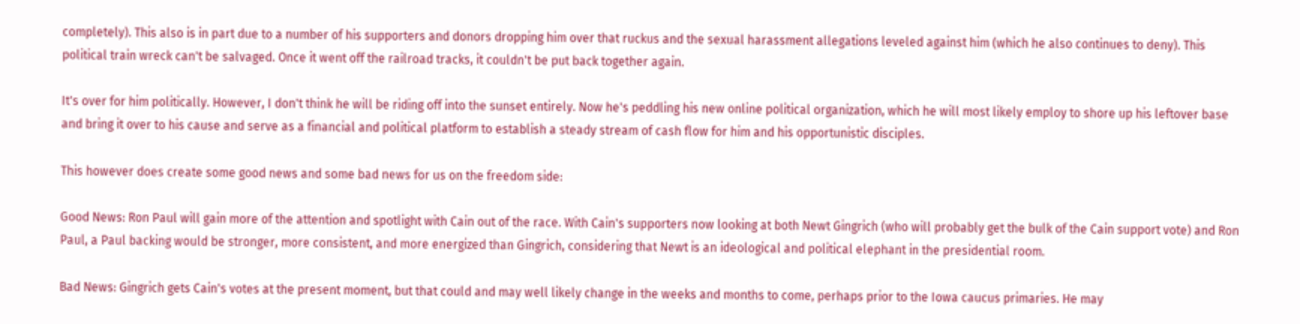completely). This also is in part due to a number of his supporters and donors dropping him over that ruckus and the sexual harassment allegations leveled against him (which he also continues to deny). This political train wreck can't be salvaged. Once it went off the railroad tracks, it couldn't be put back together again.

It's over for him politically. However, I don't think he will be riding off into the sunset entirely. Now he's peddling his new online political organization, which he will most likely employ to shore up his leftover base and bring it over to his cause and serve as a financial and political platform to establish a steady stream of cash flow for him and his opportunistic disciples.

This however does create some good news and some bad news for us on the freedom side:

Good News: Ron Paul will gain more of the attention and spotlight with Cain out of the race. With Cain's supporters now looking at both Newt Gingrich (who will probably get the bulk of the Cain support vote) and Ron Paul, a Paul backing would be stronger, more consistent, and more energized than Gingrich, considering that Newt is an ideological and political elephant in the presidential room.

Bad News: Gingrich gets Cain's votes at the present moment, but that could and may well likely change in the weeks and months to come, perhaps prior to the Iowa caucus primaries. He may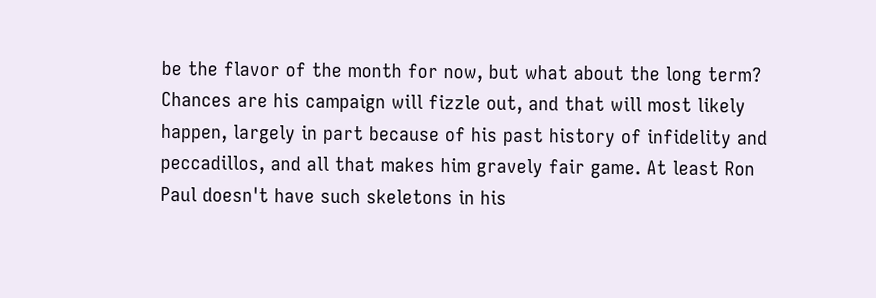be the flavor of the month for now, but what about the long term? Chances are his campaign will fizzle out, and that will most likely happen, largely in part because of his past history of infidelity and peccadillos, and all that makes him gravely fair game. At least Ron Paul doesn't have such skeletons in his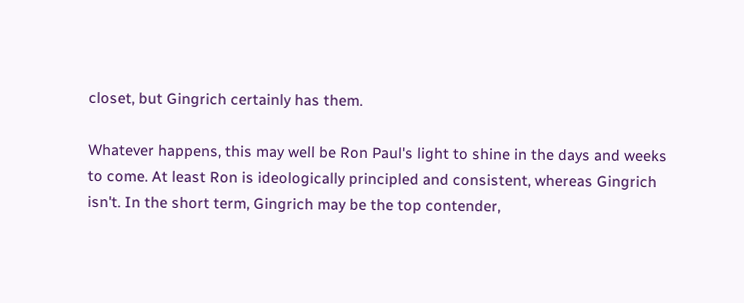closet, but Gingrich certainly has them.

Whatever happens, this may well be Ron Paul's light to shine in the days and weeks to come. At least Ron is ideologically principled and consistent, whereas Gingrich isn't. In the short term, Gingrich may be the top contender,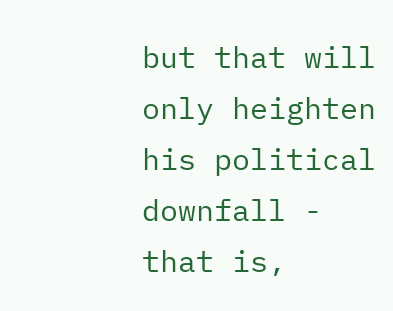but that will only heighten his political downfall - that is,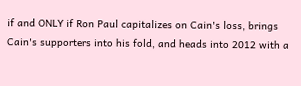if and ONLY if Ron Paul capitalizes on Cain's loss, brings Cain's supporters into his fold, and heads into 2012 with a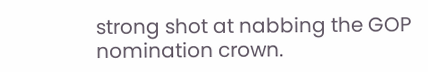strong shot at nabbing the GOP nomination crown.